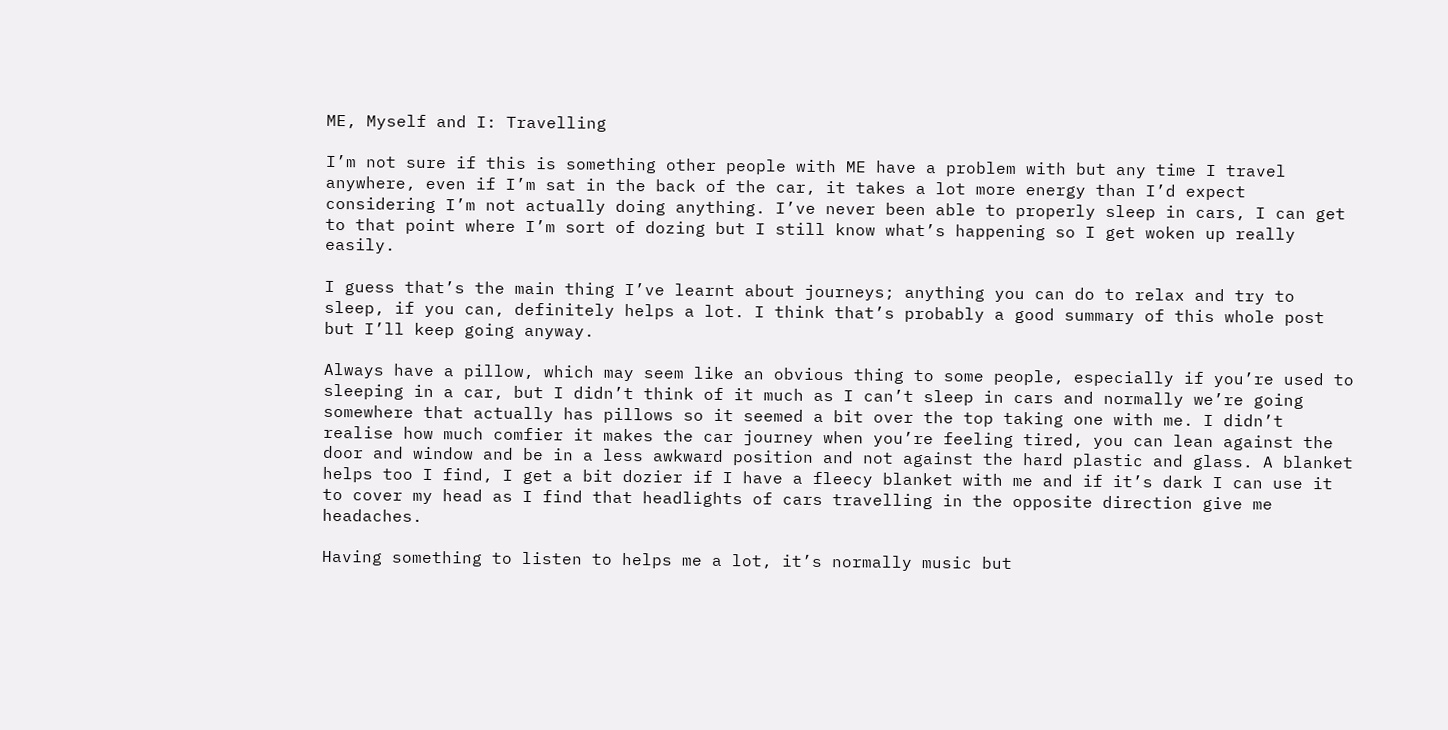ME, Myself and I: Travelling

I’m not sure if this is something other people with ME have a problem with but any time I travel anywhere, even if I’m sat in the back of the car, it takes a lot more energy than I’d expect considering I’m not actually doing anything. I’ve never been able to properly sleep in cars, I can get to that point where I’m sort of dozing but I still know what’s happening so I get woken up really easily.

I guess that’s the main thing I’ve learnt about journeys; anything you can do to relax and try to sleep, if you can, definitely helps a lot. I think that’s probably a good summary of this whole post but I’ll keep going anyway.

Always have a pillow, which may seem like an obvious thing to some people, especially if you’re used to sleeping in a car, but I didn’t think of it much as I can’t sleep in cars and normally we’re going somewhere that actually has pillows so it seemed a bit over the top taking one with me. I didn’t realise how much comfier it makes the car journey when you’re feeling tired, you can lean against the door and window and be in a less awkward position and not against the hard plastic and glass. A blanket helps too I find, I get a bit dozier if I have a fleecy blanket with me and if it’s dark I can use it to cover my head as I find that headlights of cars travelling in the opposite direction give me headaches.

Having something to listen to helps me a lot, it’s normally music but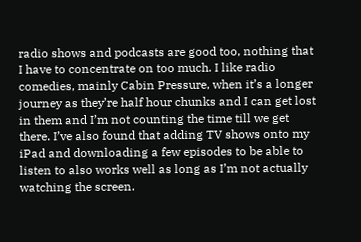radio shows and podcasts are good too, nothing that I have to concentrate on too much. I like radio comedies, mainly Cabin Pressure, when it’s a longer journey as they’re half hour chunks and I can get lost in them and I’m not counting the time till we get there. I’ve also found that adding TV shows onto my iPad and downloading a few episodes to be able to listen to also works well as long as I’m not actually watching the screen.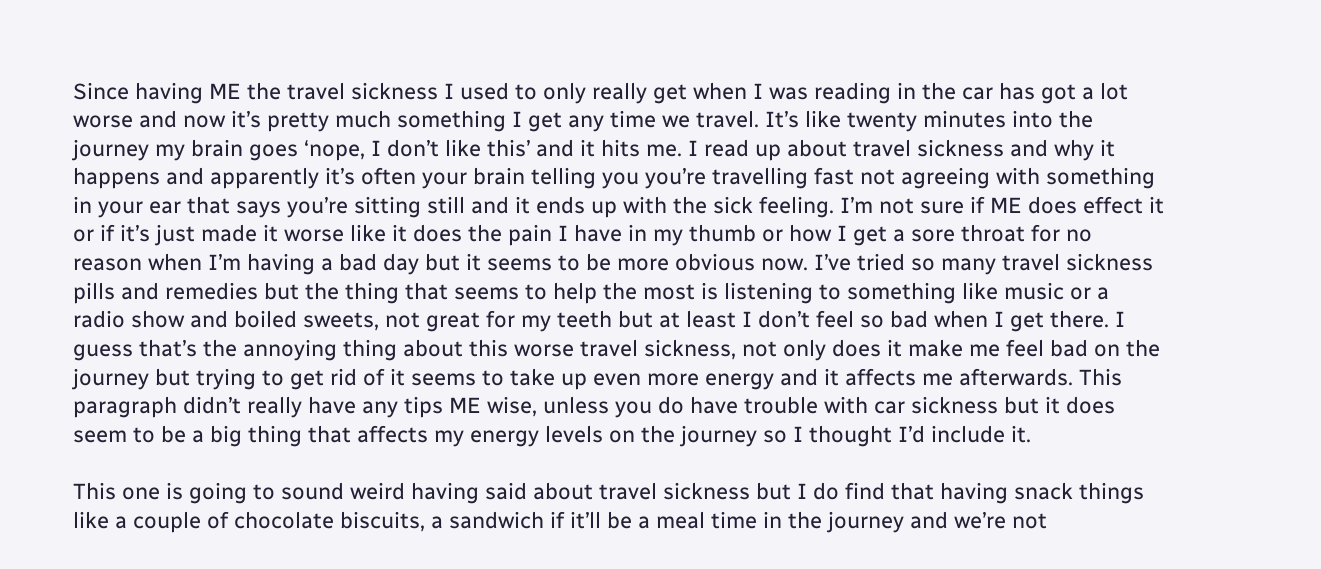Since having ME the travel sickness I used to only really get when I was reading in the car has got a lot worse and now it’s pretty much something I get any time we travel. It’s like twenty minutes into the journey my brain goes ‘nope, I don’t like this’ and it hits me. I read up about travel sickness and why it happens and apparently it’s often your brain telling you you’re travelling fast not agreeing with something in your ear that says you’re sitting still and it ends up with the sick feeling. I’m not sure if ME does effect it or if it’s just made it worse like it does the pain I have in my thumb or how I get a sore throat for no reason when I’m having a bad day but it seems to be more obvious now. I’ve tried so many travel sickness pills and remedies but the thing that seems to help the most is listening to something like music or a radio show and boiled sweets, not great for my teeth but at least I don’t feel so bad when I get there. I guess that’s the annoying thing about this worse travel sickness, not only does it make me feel bad on the journey but trying to get rid of it seems to take up even more energy and it affects me afterwards. This paragraph didn’t really have any tips ME wise, unless you do have trouble with car sickness but it does seem to be a big thing that affects my energy levels on the journey so I thought I’d include it.

This one is going to sound weird having said about travel sickness but I do find that having snack things like a couple of chocolate biscuits, a sandwich if it’ll be a meal time in the journey and we’re not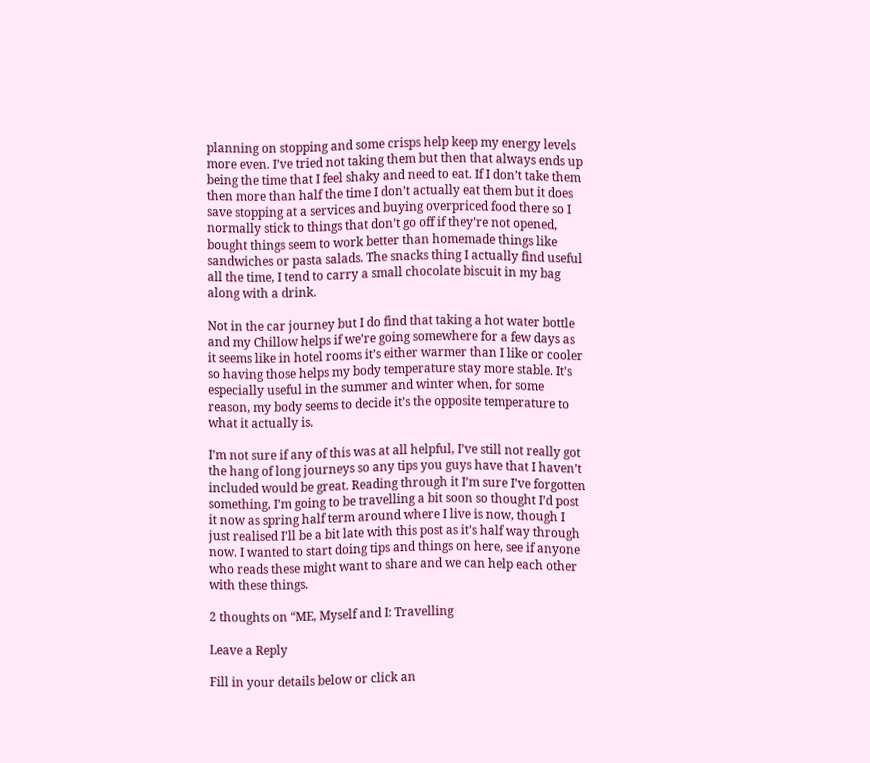planning on stopping and some crisps help keep my energy levels more even. I’ve tried not taking them but then that always ends up being the time that I feel shaky and need to eat. If I don’t take them then more than half the time I don’t actually eat them but it does save stopping at a services and buying overpriced food there so I normally stick to things that don’t go off if they’re not opened, bought things seem to work better than homemade things like sandwiches or pasta salads. The snacks thing I actually find useful all the time, I tend to carry a small chocolate biscuit in my bag along with a drink.

Not in the car journey but I do find that taking a hot water bottle and my Chillow helps if we’re going somewhere for a few days as it seems like in hotel rooms it’s either warmer than I like or cooler so having those helps my body temperature stay more stable. It’s especially useful in the summer and winter when, for some reason, my body seems to decide it’s the opposite temperature to what it actually is.

I’m not sure if any of this was at all helpful, I’ve still not really got the hang of long journeys so any tips you guys have that I haven’t included would be great. Reading through it I’m sure I’ve forgotten something, I’m going to be travelling a bit soon so thought I’d post it now as spring half term around where I live is now, though I just realised I’ll be a bit late with this post as it’s half way through now. I wanted to start doing tips and things on here, see if anyone who reads these might want to share and we can help each other with these things.

2 thoughts on “ME, Myself and I: Travelling

Leave a Reply

Fill in your details below or click an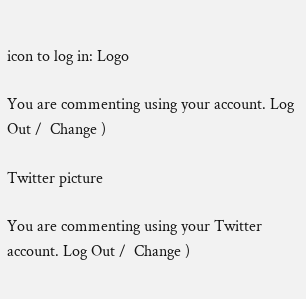icon to log in: Logo

You are commenting using your account. Log Out /  Change )

Twitter picture

You are commenting using your Twitter account. Log Out /  Change )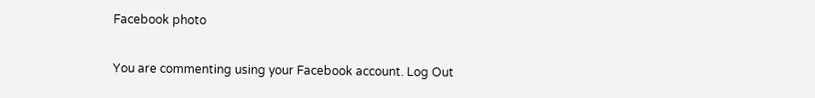Facebook photo

You are commenting using your Facebook account. Log Out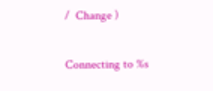/  Change )

Connecting to %s